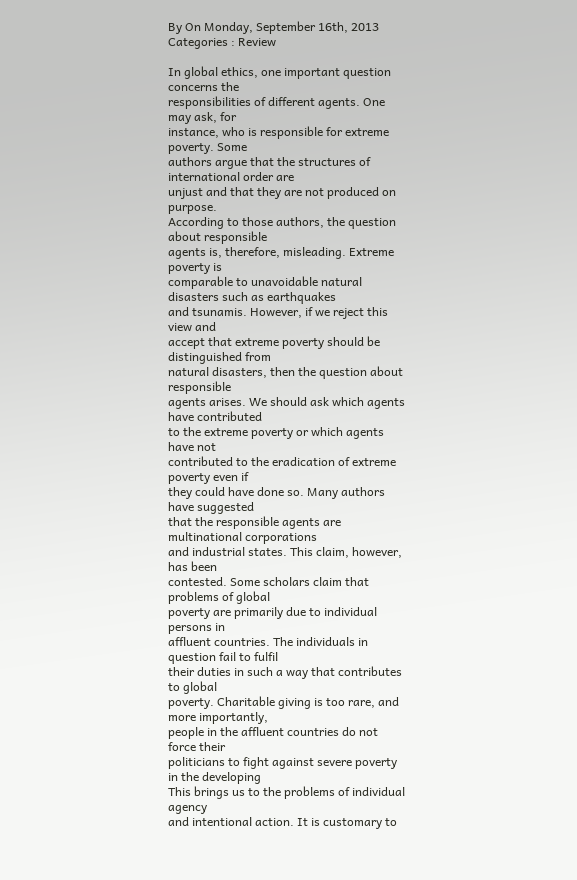By On Monday, September 16th, 2013 Categories : Review

In global ethics, one important question concerns the
responsibilities of different agents. One may ask, for
instance, who is responsible for extreme poverty. Some
authors argue that the structures of international order are
unjust and that they are not produced on purpose.
According to those authors, the question about responsible
agents is, therefore, misleading. Extreme poverty is
comparable to unavoidable natural disasters such as earthquakes
and tsunamis. However, if we reject this view and
accept that extreme poverty should be distinguished from
natural disasters, then the question about responsible
agents arises. We should ask which agents have contributed
to the extreme poverty or which agents have not
contributed to the eradication of extreme poverty even if
they could have done so. Many authors have suggested
that the responsible agents are multinational corporations
and industrial states. This claim, however, has been
contested. Some scholars claim that problems of global
poverty are primarily due to individual persons in
affluent countries. The individuals in question fail to fulfil
their duties in such a way that contributes to global
poverty. Charitable giving is too rare, and more importantly,
people in the affluent countries do not force their
politicians to fight against severe poverty in the developing
This brings us to the problems of individual agency
and intentional action. It is customary to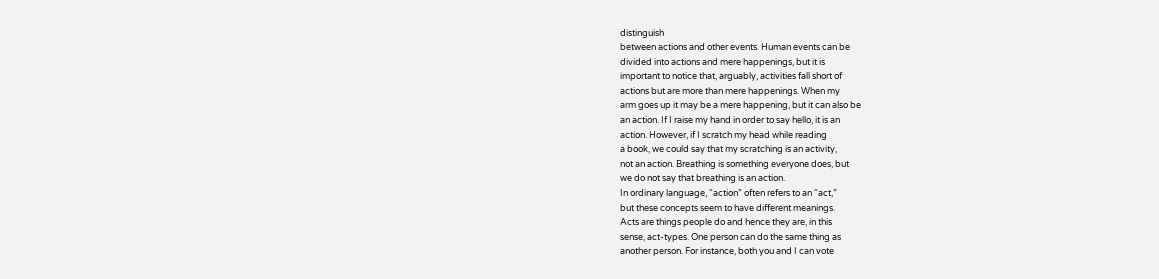distinguish
between actions and other events. Human events can be
divided into actions and mere happenings, but it is
important to notice that, arguably, activities fall short of
actions but are more than mere happenings. When my
arm goes up it may be a mere happening, but it can also be
an action. If I raise my hand in order to say hello, it is an
action. However, if I scratch my head while reading
a book, we could say that my scratching is an activity,
not an action. Breathing is something everyone does, but
we do not say that breathing is an action.
In ordinary language, “action” often refers to an “act,”
but these concepts seem to have different meanings.
Acts are things people do and hence they are, in this
sense, act-types. One person can do the same thing as
another person. For instance, both you and I can vote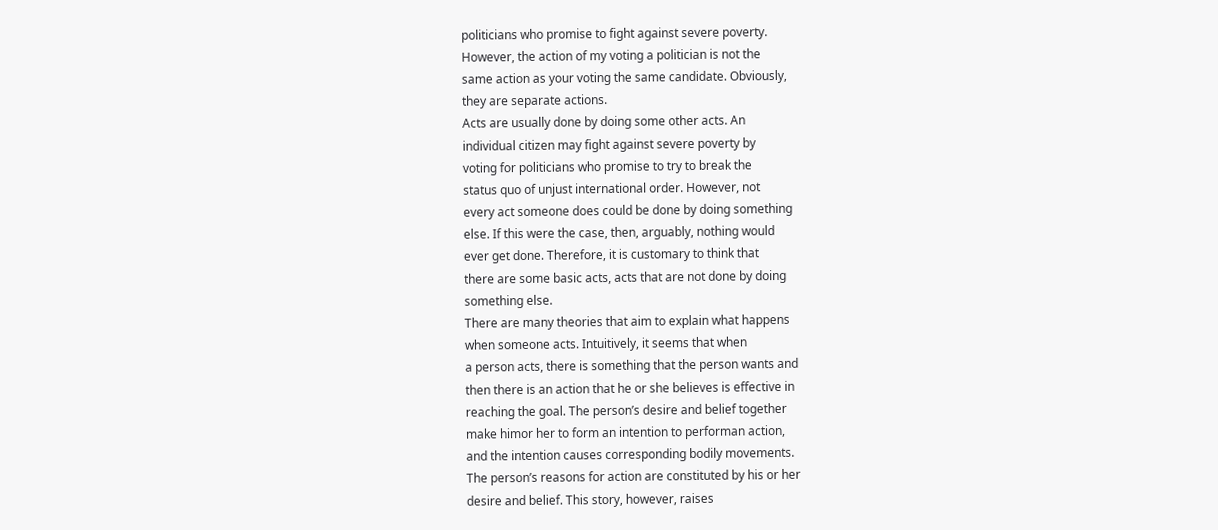politicians who promise to fight against severe poverty.
However, the action of my voting a politician is not the
same action as your voting the same candidate. Obviously,
they are separate actions.
Acts are usually done by doing some other acts. An
individual citizen may fight against severe poverty by
voting for politicians who promise to try to break the
status quo of unjust international order. However, not
every act someone does could be done by doing something
else. If this were the case, then, arguably, nothing would
ever get done. Therefore, it is customary to think that
there are some basic acts, acts that are not done by doing
something else.
There are many theories that aim to explain what happens
when someone acts. Intuitively, it seems that when
a person acts, there is something that the person wants and
then there is an action that he or she believes is effective in
reaching the goal. The person’s desire and belief together
make himor her to form an intention to performan action,
and the intention causes corresponding bodily movements.
The person’s reasons for action are constituted by his or her
desire and belief. This story, however, raises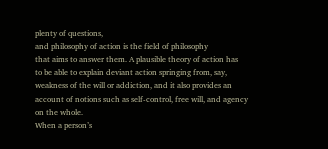plenty of questions,
and philosophy of action is the field of philosophy
that aims to answer them. A plausible theory of action has
to be able to explain deviant action springing from, say,
weakness of the will or addiction, and it also provides an
account of notions such as self-control, free will, and agency
on the whole.
When a person’s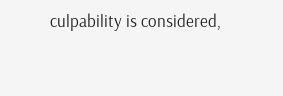culpability is considered,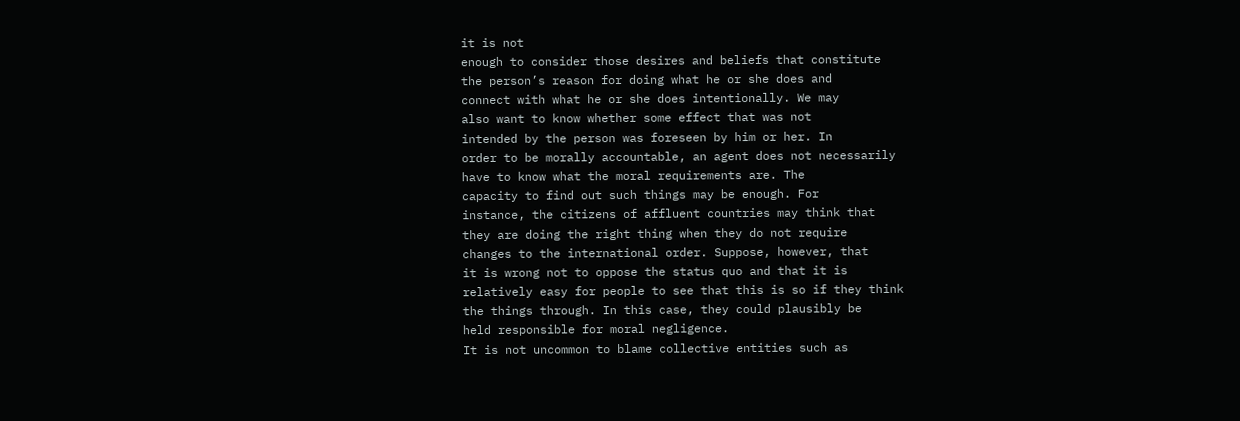it is not
enough to consider those desires and beliefs that constitute
the person’s reason for doing what he or she does and
connect with what he or she does intentionally. We may
also want to know whether some effect that was not
intended by the person was foreseen by him or her. In
order to be morally accountable, an agent does not necessarily
have to know what the moral requirements are. The
capacity to find out such things may be enough. For
instance, the citizens of affluent countries may think that
they are doing the right thing when they do not require
changes to the international order. Suppose, however, that
it is wrong not to oppose the status quo and that it is
relatively easy for people to see that this is so if they think
the things through. In this case, they could plausibly be
held responsible for moral negligence.
It is not uncommon to blame collective entities such as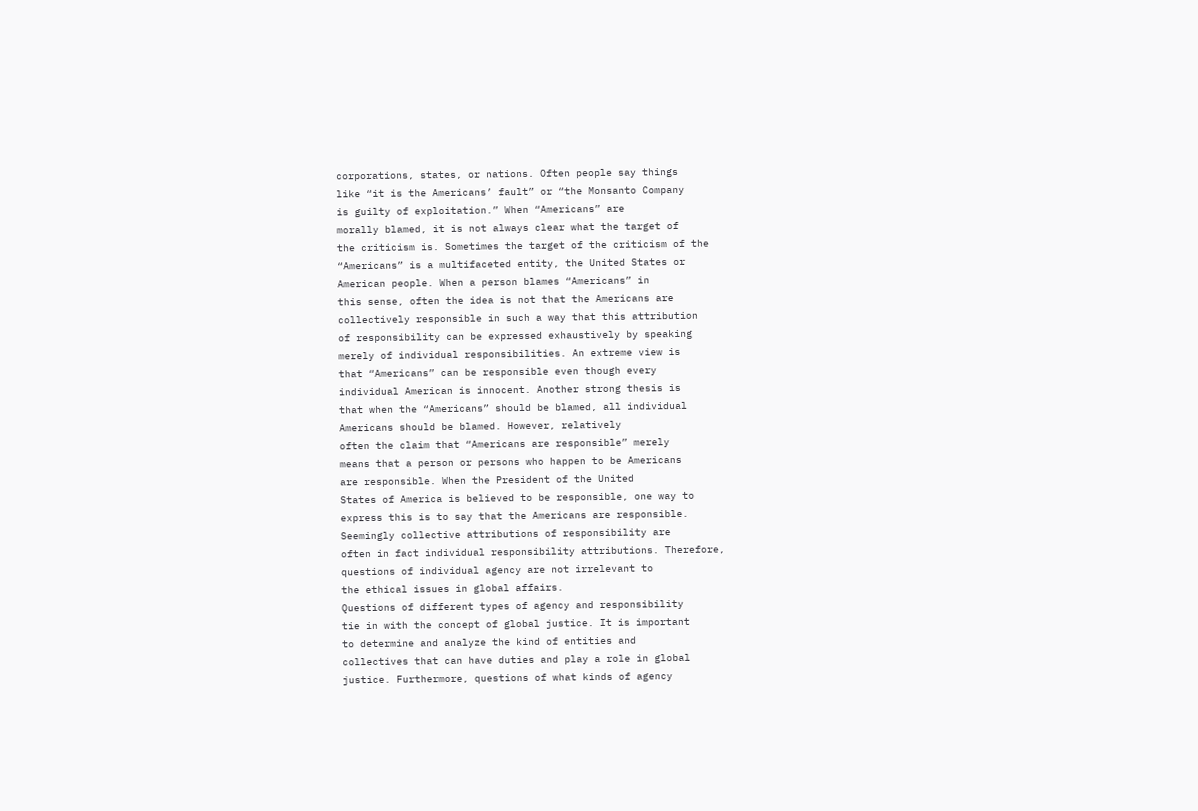corporations, states, or nations. Often people say things
like “it is the Americans’ fault” or “the Monsanto Company
is guilty of exploitation.” When “Americans” are
morally blamed, it is not always clear what the target of
the criticism is. Sometimes the target of the criticism of the
“Americans” is a multifaceted entity, the United States or
American people. When a person blames “Americans” in
this sense, often the idea is not that the Americans are
collectively responsible in such a way that this attribution
of responsibility can be expressed exhaustively by speaking
merely of individual responsibilities. An extreme view is
that “Americans” can be responsible even though every
individual American is innocent. Another strong thesis is
that when the “Americans” should be blamed, all individual
Americans should be blamed. However, relatively
often the claim that “Americans are responsible” merely
means that a person or persons who happen to be Americans
are responsible. When the President of the United
States of America is believed to be responsible, one way to
express this is to say that the Americans are responsible.
Seemingly collective attributions of responsibility are
often in fact individual responsibility attributions. Therefore,
questions of individual agency are not irrelevant to
the ethical issues in global affairs.
Questions of different types of agency and responsibility
tie in with the concept of global justice. It is important
to determine and analyze the kind of entities and
collectives that can have duties and play a role in global
justice. Furthermore, questions of what kinds of agency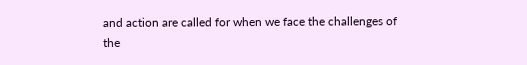and action are called for when we face the challenges of
the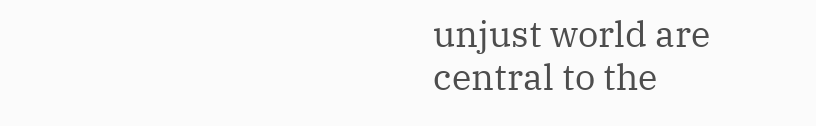unjust world are central to the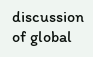discussion of global